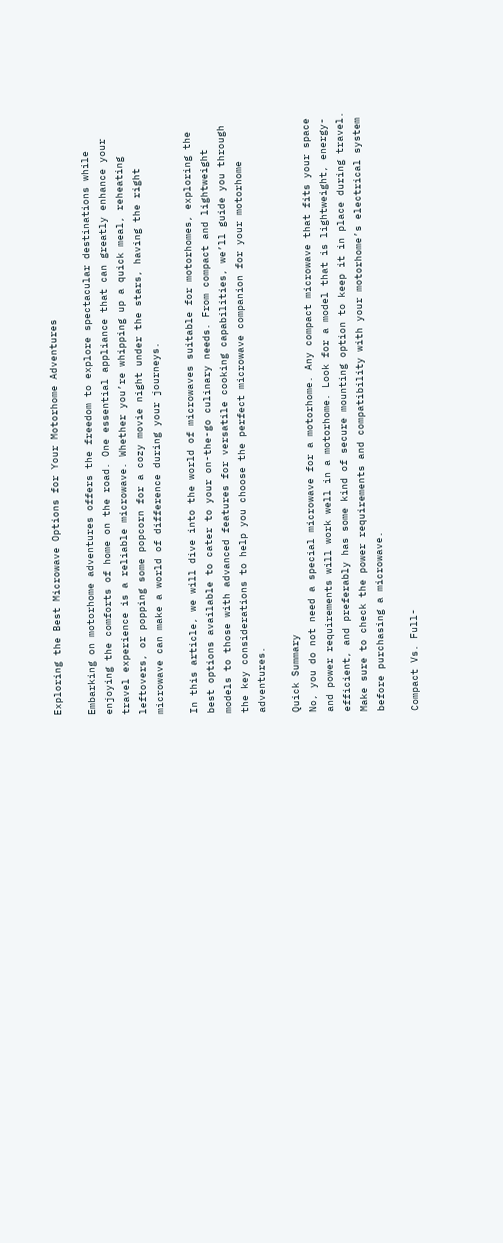Exploring the Best Microwave Options for Your Motorhome Adventures

Embarking on motorhome adventures offers the freedom to explore spectacular destinations while enjoying the comforts of home on the road. One essential appliance that can greatly enhance your travel experience is a reliable microwave. Whether you’re whipping up a quick meal, reheating leftovers, or popping some popcorn for a cozy movie night under the stars, having the right microwave can make a world of difference during your journeys.

In this article, we will dive into the world of microwaves suitable for motorhomes, exploring the best options available to cater to your on-the-go culinary needs. From compact and lightweight models to those with advanced features for versatile cooking capabilities, we’ll guide you through the key considerations to help you choose the perfect microwave companion for your motorhome adventures.

Quick Summary
No, you do not need a special microwave for a motorhome. Any compact microwave that fits your space and power requirements will work well in a motorhome. Look for a model that is lightweight, energy-efficient, and preferably has some kind of secure mounting option to keep it in place during travel. Make sure to check the power requirements and compatibility with your motorhome’s electrical system before purchasing a microwave.

Compact Vs. Full-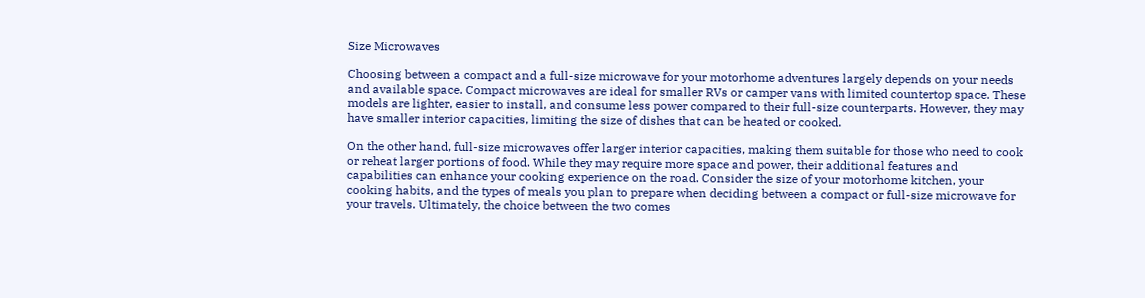Size Microwaves

Choosing between a compact and a full-size microwave for your motorhome adventures largely depends on your needs and available space. Compact microwaves are ideal for smaller RVs or camper vans with limited countertop space. These models are lighter, easier to install, and consume less power compared to their full-size counterparts. However, they may have smaller interior capacities, limiting the size of dishes that can be heated or cooked.

On the other hand, full-size microwaves offer larger interior capacities, making them suitable for those who need to cook or reheat larger portions of food. While they may require more space and power, their additional features and capabilities can enhance your cooking experience on the road. Consider the size of your motorhome kitchen, your cooking habits, and the types of meals you plan to prepare when deciding between a compact or full-size microwave for your travels. Ultimately, the choice between the two comes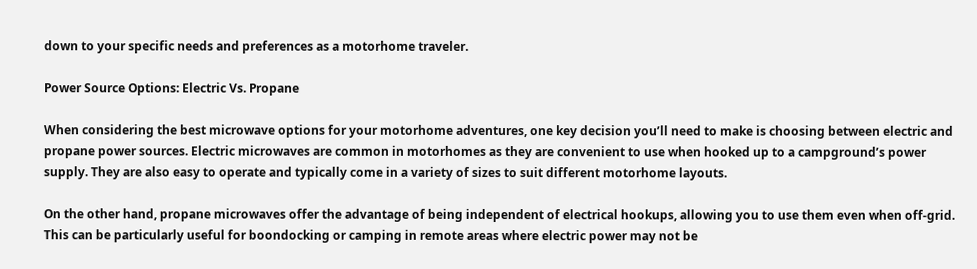down to your specific needs and preferences as a motorhome traveler.

Power Source Options: Electric Vs. Propane

When considering the best microwave options for your motorhome adventures, one key decision you’ll need to make is choosing between electric and propane power sources. Electric microwaves are common in motorhomes as they are convenient to use when hooked up to a campground’s power supply. They are also easy to operate and typically come in a variety of sizes to suit different motorhome layouts.

On the other hand, propane microwaves offer the advantage of being independent of electrical hookups, allowing you to use them even when off-grid. This can be particularly useful for boondocking or camping in remote areas where electric power may not be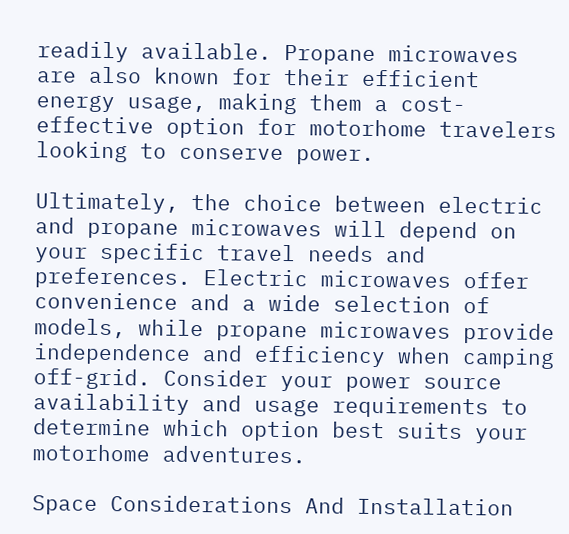readily available. Propane microwaves are also known for their efficient energy usage, making them a cost-effective option for motorhome travelers looking to conserve power.

Ultimately, the choice between electric and propane microwaves will depend on your specific travel needs and preferences. Electric microwaves offer convenience and a wide selection of models, while propane microwaves provide independence and efficiency when camping off-grid. Consider your power source availability and usage requirements to determine which option best suits your motorhome adventures.

Space Considerations And Installation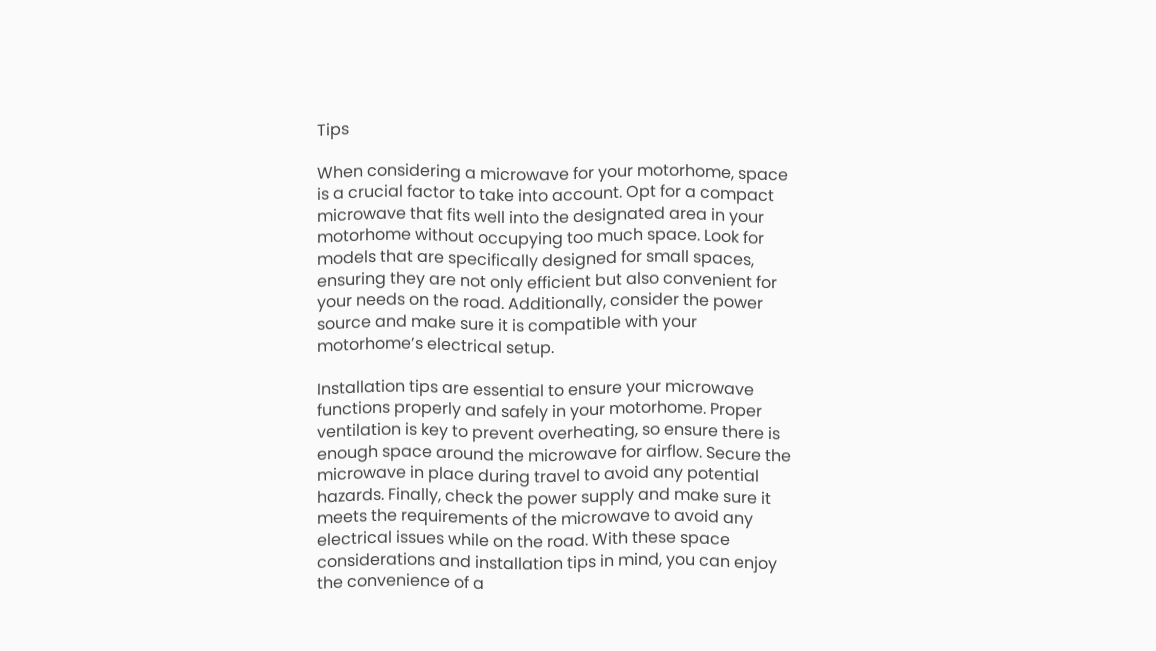Tips

When considering a microwave for your motorhome, space is a crucial factor to take into account. Opt for a compact microwave that fits well into the designated area in your motorhome without occupying too much space. Look for models that are specifically designed for small spaces, ensuring they are not only efficient but also convenient for your needs on the road. Additionally, consider the power source and make sure it is compatible with your motorhome’s electrical setup.

Installation tips are essential to ensure your microwave functions properly and safely in your motorhome. Proper ventilation is key to prevent overheating, so ensure there is enough space around the microwave for airflow. Secure the microwave in place during travel to avoid any potential hazards. Finally, check the power supply and make sure it meets the requirements of the microwave to avoid any electrical issues while on the road. With these space considerations and installation tips in mind, you can enjoy the convenience of a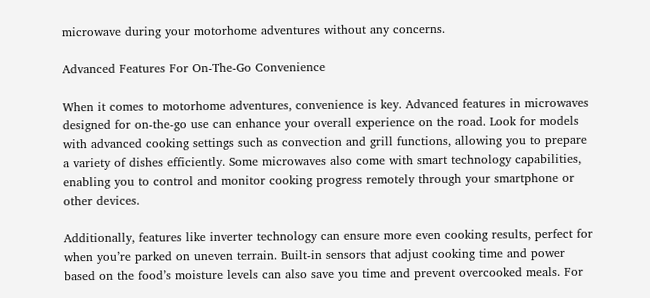microwave during your motorhome adventures without any concerns.

Advanced Features For On-The-Go Convenience

When it comes to motorhome adventures, convenience is key. Advanced features in microwaves designed for on-the-go use can enhance your overall experience on the road. Look for models with advanced cooking settings such as convection and grill functions, allowing you to prepare a variety of dishes efficiently. Some microwaves also come with smart technology capabilities, enabling you to control and monitor cooking progress remotely through your smartphone or other devices.

Additionally, features like inverter technology can ensure more even cooking results, perfect for when you’re parked on uneven terrain. Built-in sensors that adjust cooking time and power based on the food’s moisture levels can also save you time and prevent overcooked meals. For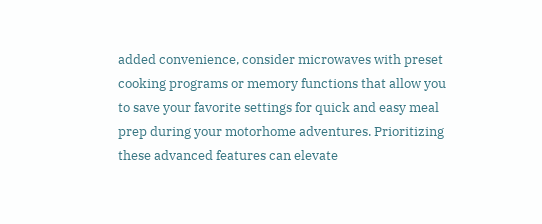added convenience, consider microwaves with preset cooking programs or memory functions that allow you to save your favorite settings for quick and easy meal prep during your motorhome adventures. Prioritizing these advanced features can elevate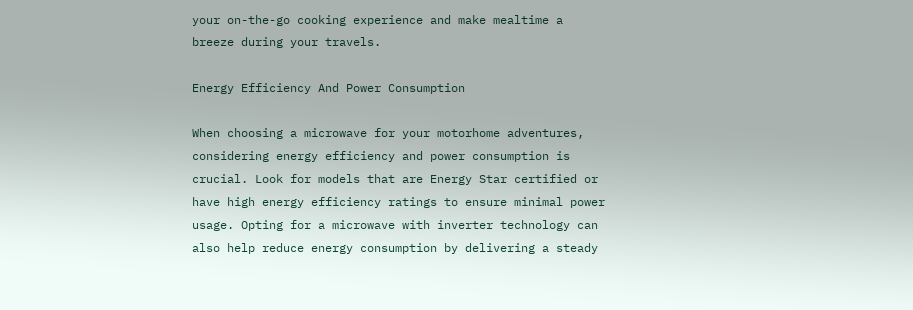your on-the-go cooking experience and make mealtime a breeze during your travels.

Energy Efficiency And Power Consumption

When choosing a microwave for your motorhome adventures, considering energy efficiency and power consumption is crucial. Look for models that are Energy Star certified or have high energy efficiency ratings to ensure minimal power usage. Opting for a microwave with inverter technology can also help reduce energy consumption by delivering a steady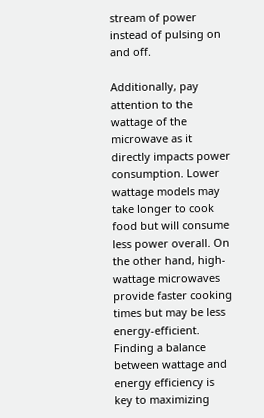stream of power instead of pulsing on and off.

Additionally, pay attention to the wattage of the microwave as it directly impacts power consumption. Lower wattage models may take longer to cook food but will consume less power overall. On the other hand, high-wattage microwaves provide faster cooking times but may be less energy-efficient. Finding a balance between wattage and energy efficiency is key to maximizing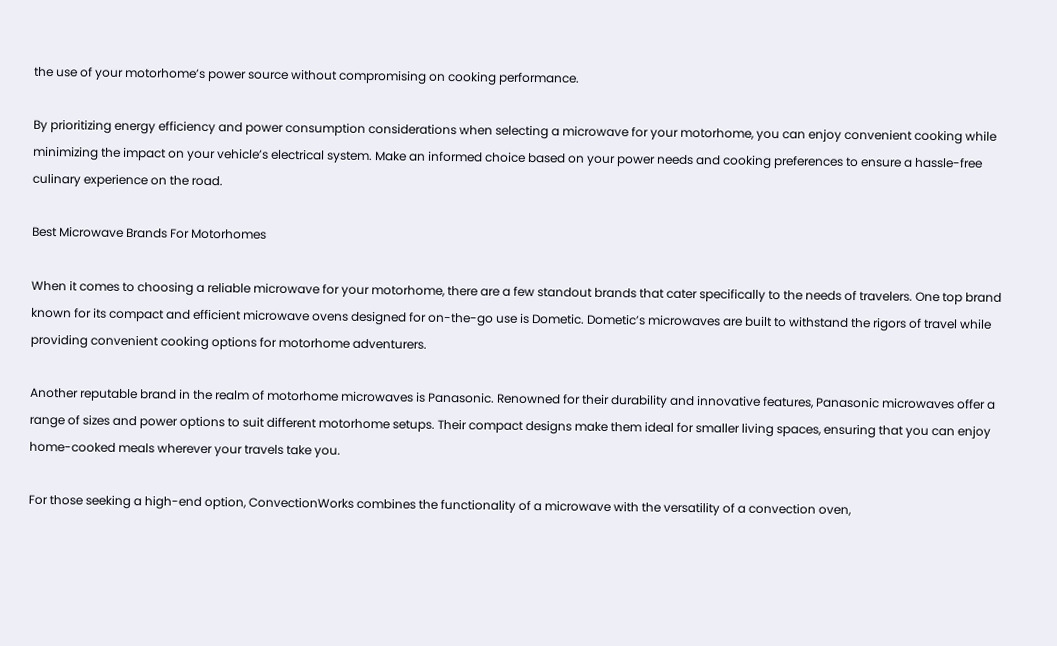the use of your motorhome’s power source without compromising on cooking performance.

By prioritizing energy efficiency and power consumption considerations when selecting a microwave for your motorhome, you can enjoy convenient cooking while minimizing the impact on your vehicle’s electrical system. Make an informed choice based on your power needs and cooking preferences to ensure a hassle-free culinary experience on the road.

Best Microwave Brands For Motorhomes

When it comes to choosing a reliable microwave for your motorhome, there are a few standout brands that cater specifically to the needs of travelers. One top brand known for its compact and efficient microwave ovens designed for on-the-go use is Dometic. Dometic’s microwaves are built to withstand the rigors of travel while providing convenient cooking options for motorhome adventurers.

Another reputable brand in the realm of motorhome microwaves is Panasonic. Renowned for their durability and innovative features, Panasonic microwaves offer a range of sizes and power options to suit different motorhome setups. Their compact designs make them ideal for smaller living spaces, ensuring that you can enjoy home-cooked meals wherever your travels take you.

For those seeking a high-end option, ConvectionWorks combines the functionality of a microwave with the versatility of a convection oven,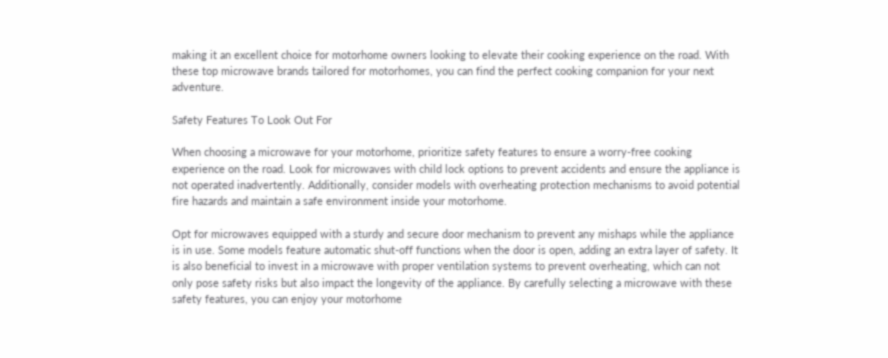making it an excellent choice for motorhome owners looking to elevate their cooking experience on the road. With these top microwave brands tailored for motorhomes, you can find the perfect cooking companion for your next adventure.

Safety Features To Look Out For

When choosing a microwave for your motorhome, prioritize safety features to ensure a worry-free cooking experience on the road. Look for microwaves with child lock options to prevent accidents and ensure the appliance is not operated inadvertently. Additionally, consider models with overheating protection mechanisms to avoid potential fire hazards and maintain a safe environment inside your motorhome.

Opt for microwaves equipped with a sturdy and secure door mechanism to prevent any mishaps while the appliance is in use. Some models feature automatic shut-off functions when the door is open, adding an extra layer of safety. It is also beneficial to invest in a microwave with proper ventilation systems to prevent overheating, which can not only pose safety risks but also impact the longevity of the appliance. By carefully selecting a microwave with these safety features, you can enjoy your motorhome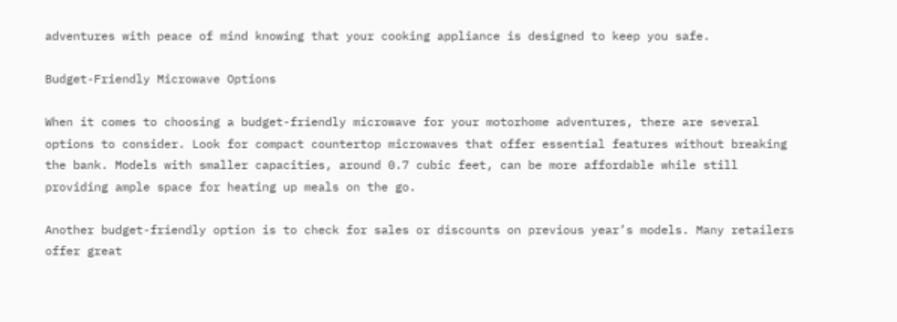adventures with peace of mind knowing that your cooking appliance is designed to keep you safe.

Budget-Friendly Microwave Options

When it comes to choosing a budget-friendly microwave for your motorhome adventures, there are several options to consider. Look for compact countertop microwaves that offer essential features without breaking the bank. Models with smaller capacities, around 0.7 cubic feet, can be more affordable while still providing ample space for heating up meals on the go.

Another budget-friendly option is to check for sales or discounts on previous year’s models. Many retailers offer great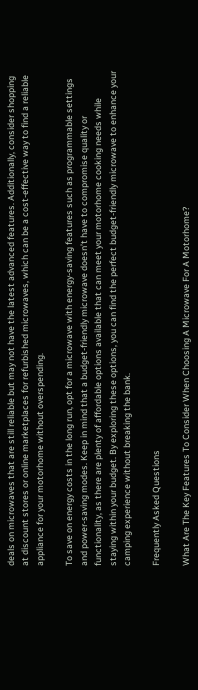deals on microwaves that are still reliable but may not have the latest advanced features. Additionally, consider shopping at discount stores or online marketplaces for refurbished microwaves, which can be a cost-effective way to find a reliable appliance for your motorhome without overspending.

To save on energy costs in the long run, opt for a microwave with energy-saving features such as programmable settings and power-saving modes. Keep in mind that a budget-friendly microwave doesn’t have to compromise quality or functionality, as there are plenty of affordable options available that can meet your motorhome cooking needs while staying within your budget. By exploring these options, you can find the perfect budget-friendly microwave to enhance your camping experience without breaking the bank.

Frequently Asked Questions

What Are The Key Features To Consider When Choosing A Microwave For A Motorhome?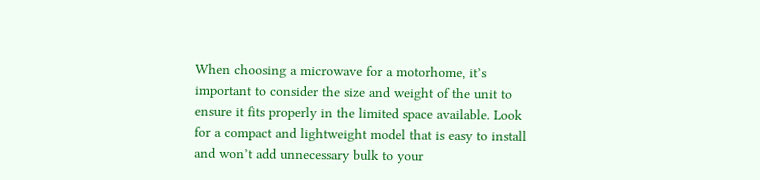When choosing a microwave for a motorhome, it’s important to consider the size and weight of the unit to ensure it fits properly in the limited space available. Look for a compact and lightweight model that is easy to install and won’t add unnecessary bulk to your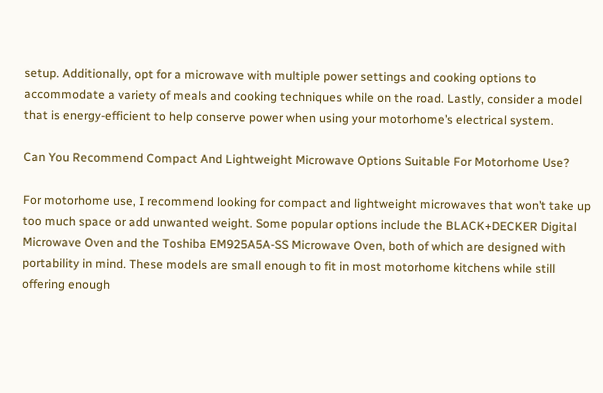setup. Additionally, opt for a microwave with multiple power settings and cooking options to accommodate a variety of meals and cooking techniques while on the road. Lastly, consider a model that is energy-efficient to help conserve power when using your motorhome’s electrical system.

Can You Recommend Compact And Lightweight Microwave Options Suitable For Motorhome Use?

For motorhome use, I recommend looking for compact and lightweight microwaves that won’t take up too much space or add unwanted weight. Some popular options include the BLACK+DECKER Digital Microwave Oven and the Toshiba EM925A5A-SS Microwave Oven, both of which are designed with portability in mind. These models are small enough to fit in most motorhome kitchens while still offering enough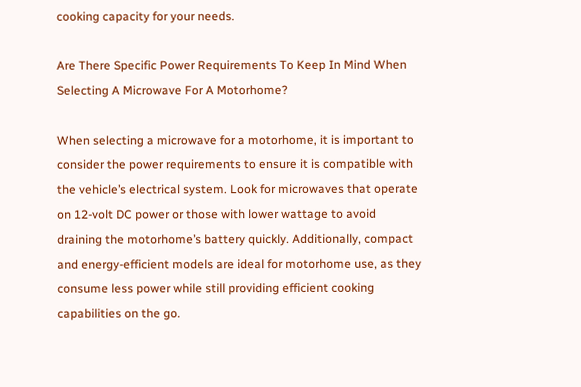cooking capacity for your needs.

Are There Specific Power Requirements To Keep In Mind When Selecting A Microwave For A Motorhome?

When selecting a microwave for a motorhome, it is important to consider the power requirements to ensure it is compatible with the vehicle’s electrical system. Look for microwaves that operate on 12-volt DC power or those with lower wattage to avoid draining the motorhome’s battery quickly. Additionally, compact and energy-efficient models are ideal for motorhome use, as they consume less power while still providing efficient cooking capabilities on the go.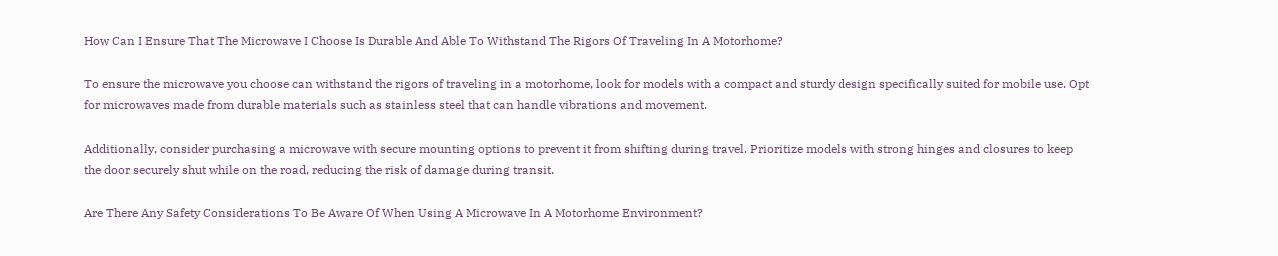How Can I Ensure That The Microwave I Choose Is Durable And Able To Withstand The Rigors Of Traveling In A Motorhome?

To ensure the microwave you choose can withstand the rigors of traveling in a motorhome, look for models with a compact and sturdy design specifically suited for mobile use. Opt for microwaves made from durable materials such as stainless steel that can handle vibrations and movement.

Additionally, consider purchasing a microwave with secure mounting options to prevent it from shifting during travel. Prioritize models with strong hinges and closures to keep the door securely shut while on the road, reducing the risk of damage during transit.

Are There Any Safety Considerations To Be Aware Of When Using A Microwave In A Motorhome Environment?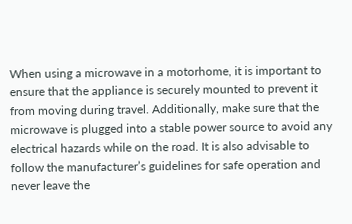When using a microwave in a motorhome, it is important to ensure that the appliance is securely mounted to prevent it from moving during travel. Additionally, make sure that the microwave is plugged into a stable power source to avoid any electrical hazards while on the road. It is also advisable to follow the manufacturer’s guidelines for safe operation and never leave the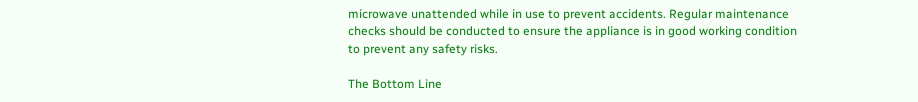microwave unattended while in use to prevent accidents. Regular maintenance checks should be conducted to ensure the appliance is in good working condition to prevent any safety risks.

The Bottom Line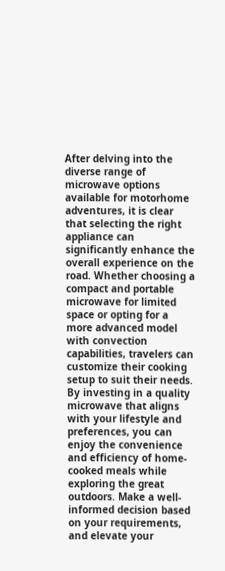After delving into the diverse range of microwave options available for motorhome adventures, it is clear that selecting the right appliance can significantly enhance the overall experience on the road. Whether choosing a compact and portable microwave for limited space or opting for a more advanced model with convection capabilities, travelers can customize their cooking setup to suit their needs. By investing in a quality microwave that aligns with your lifestyle and preferences, you can enjoy the convenience and efficiency of home-cooked meals while exploring the great outdoors. Make a well-informed decision based on your requirements, and elevate your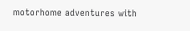motorhome adventures with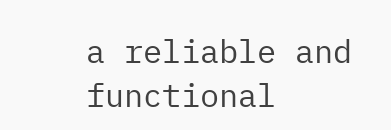a reliable and functional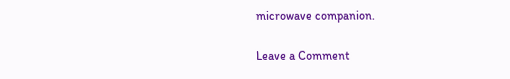microwave companion.

Leave a Comment